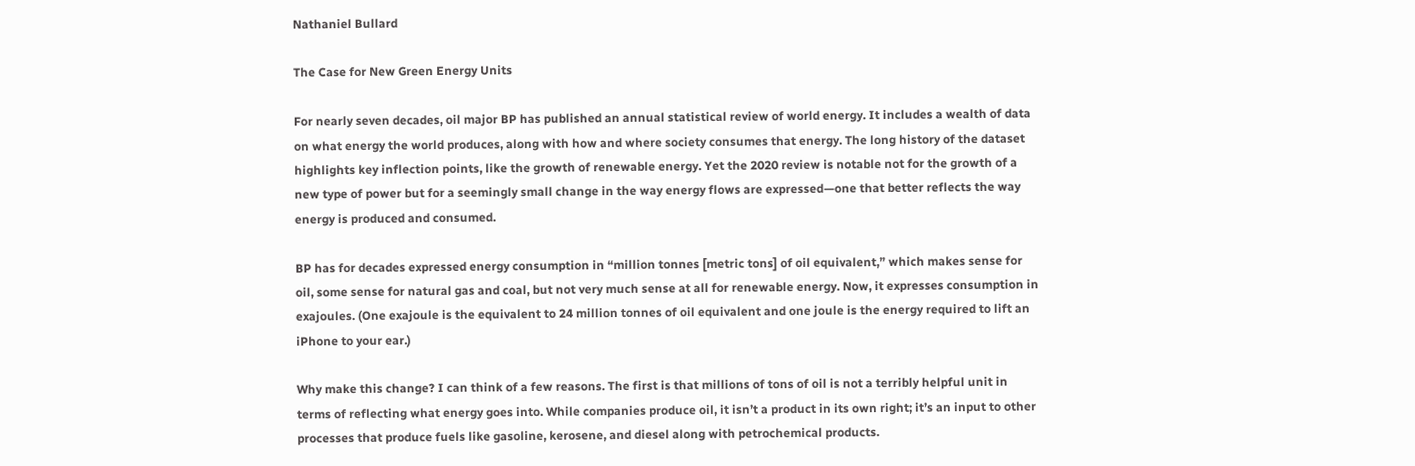Nathaniel Bullard

The Case for New Green Energy Units

For nearly seven decades, oil major BP has published an annual statistical review of world energy. It includes a wealth of data on what energy the world produces, along with how and where society consumes that energy. The long history of the dataset highlights key inflection points, like the growth of renewable energy. Yet the 2020 review is notable not for the growth of a new type of power but for a seemingly small change in the way energy flows are expressed—one that better reflects the way energy is produced and consumed.

BP has for decades expressed energy consumption in “million tonnes [metric tons] of oil equivalent,” which makes sense for oil, some sense for natural gas and coal, but not very much sense at all for renewable energy. Now, it expresses consumption in exajoules. (One exajoule is the equivalent to 24 million tonnes of oil equivalent and one joule is the energy required to lift an iPhone to your ear.)

Why make this change? I can think of a few reasons. The first is that millions of tons of oil is not a terribly helpful unit in terms of reflecting what energy goes into. While companies produce oil, it isn’t a product in its own right; it’s an input to other processes that produce fuels like gasoline, kerosene, and diesel along with petrochemical products.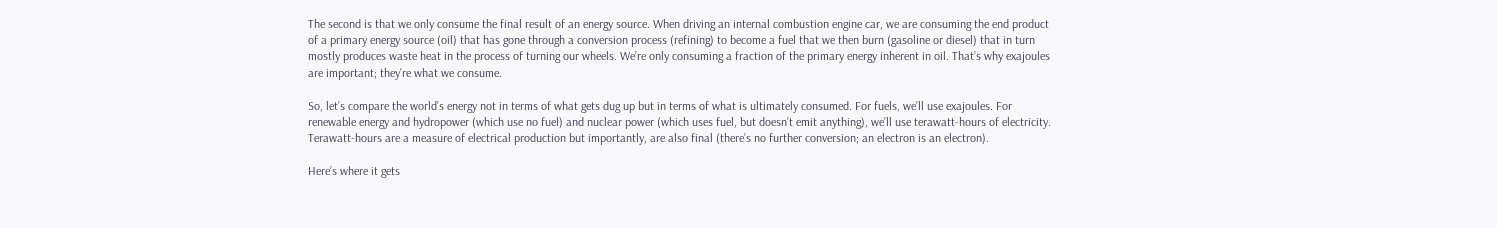The second is that we only consume the final result of an energy source. When driving an internal combustion engine car, we are consuming the end product of a primary energy source (oil) that has gone through a conversion process (refining) to become a fuel that we then burn (gasoline or diesel) that in turn mostly produces waste heat in the process of turning our wheels. We’re only consuming a fraction of the primary energy inherent in oil. That’s why exajoules are important; they’re what we consume.

So, let’s compare the world’s energy not in terms of what gets dug up but in terms of what is ultimately consumed. For fuels, we’ll use exajoules. For renewable energy and hydropower (which use no fuel) and nuclear power (which uses fuel, but doesn’t emit anything), we’ll use terawatt-hours of electricity. Terawatt-hours are a measure of electrical production but importantly, are also final (there’s no further conversion; an electron is an electron).

Here’s where it gets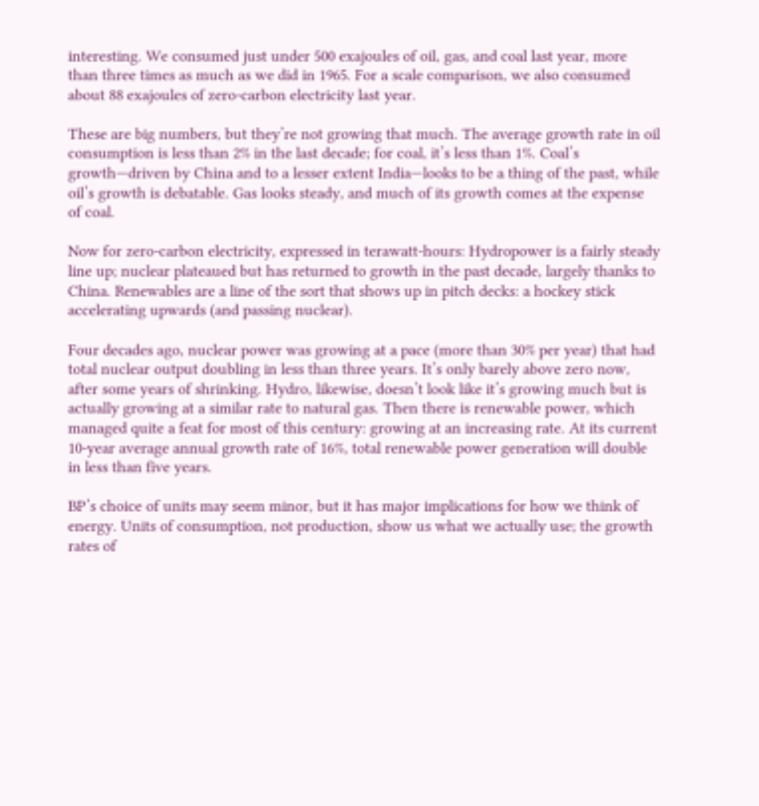interesting. We consumed just under 500 exajoules of oil, gas, and coal last year, more than three times as much as we did in 1965. For a scale comparison, we also consumed about 88 exajoules of zero-carbon electricity last year.

These are big numbers, but they’re not growing that much. The average growth rate in oil consumption is less than 2% in the last decade; for coal, it’s less than 1%. Coal’s growth—driven by China and to a lesser extent India—looks to be a thing of the past, while oil’s growth is debatable. Gas looks steady, and much of its growth comes at the expense of coal.

Now for zero-carbon electricity, expressed in terawatt-hours: Hydropower is a fairly steady line up; nuclear plateaued but has returned to growth in the past decade, largely thanks to China. Renewables are a line of the sort that shows up in pitch decks: a hockey stick accelerating upwards (and passing nuclear).

Four decades ago, nuclear power was growing at a pace (more than 30% per year) that had total nuclear output doubling in less than three years. It’s only barely above zero now, after some years of shrinking. Hydro, likewise, doesn’t look like it’s growing much but is actually growing at a similar rate to natural gas. Then there is renewable power, which managed quite a feat for most of this century: growing at an increasing rate. At its current 10-year average annual growth rate of 16%, total renewable power generation will double in less than five years.

BP’s choice of units may seem minor, but it has major implications for how we think of energy. Units of consumption, not production, show us what we actually use; the growth rates of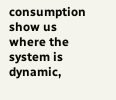consumption show us where the system is dynamic,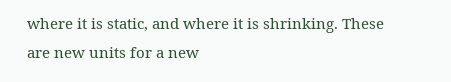where it is static, and where it is shrinking. These are new units for a new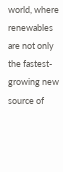world, where renewables are not only the fastest-growing new source of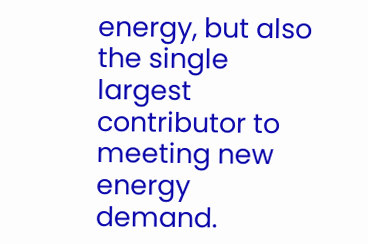energy, but also the single largest contributor to meeting new energy demand.